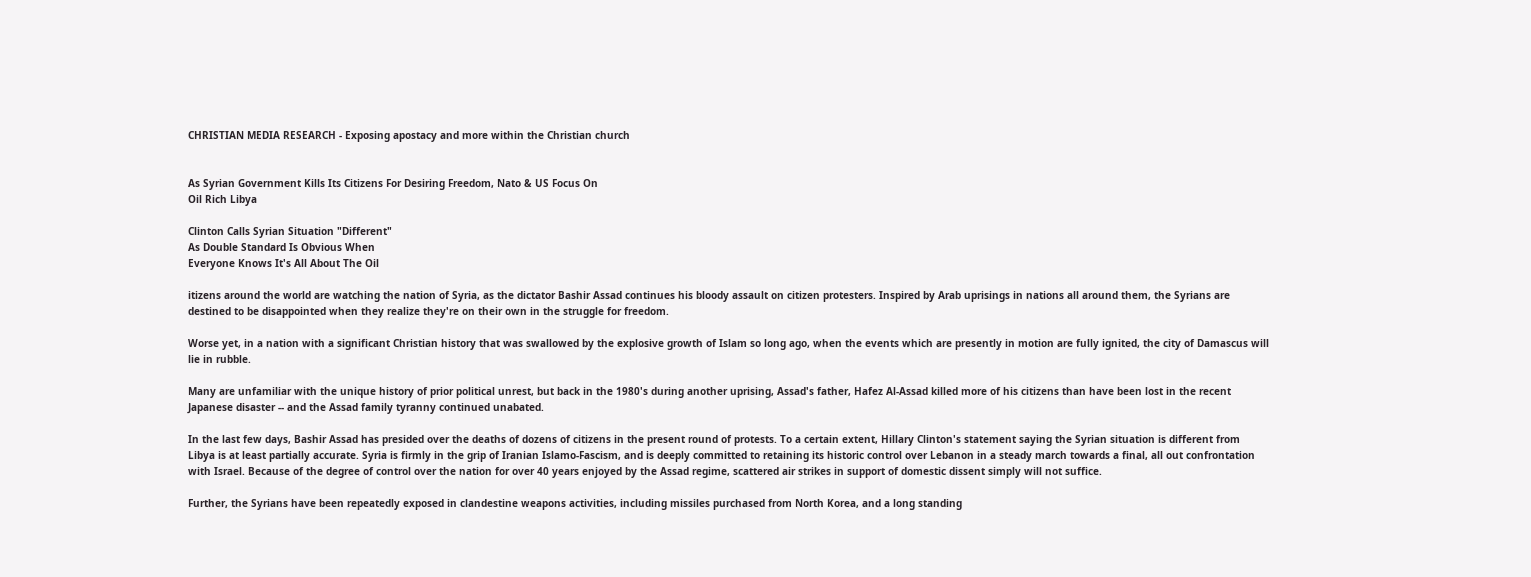CHRISTIAN MEDIA RESEARCH - Exposing apostacy and more within the Christian church


As Syrian Government Kills Its Citizens For Desiring Freedom, Nato & US Focus On
Oil Rich Libya

Clinton Calls Syrian Situation "Different"
As Double Standard Is Obvious When
Everyone Knows It's All About The Oil

itizens around the world are watching the nation of Syria, as the dictator Bashir Assad continues his bloody assault on citizen protesters. Inspired by Arab uprisings in nations all around them, the Syrians are destined to be disappointed when they realize they're on their own in the struggle for freedom.

Worse yet, in a nation with a significant Christian history that was swallowed by the explosive growth of Islam so long ago, when the events which are presently in motion are fully ignited, the city of Damascus will lie in rubble.

Many are unfamiliar with the unique history of prior political unrest, but back in the 1980's during another uprising, Assad's father, Hafez Al-Assad killed more of his citizens than have been lost in the recent Japanese disaster -- and the Assad family tyranny continued unabated.

In the last few days, Bashir Assad has presided over the deaths of dozens of citizens in the present round of protests. To a certain extent, Hillary Clinton's statement saying the Syrian situation is different from Libya is at least partially accurate. Syria is firmly in the grip of Iranian Islamo-Fascism, and is deeply committed to retaining its historic control over Lebanon in a steady march towards a final, all out confrontation with Israel. Because of the degree of control over the nation for over 40 years enjoyed by the Assad regime, scattered air strikes in support of domestic dissent simply will not suffice.

Further, the Syrians have been repeatedly exposed in clandestine weapons activities, including missiles purchased from North Korea, and a long standing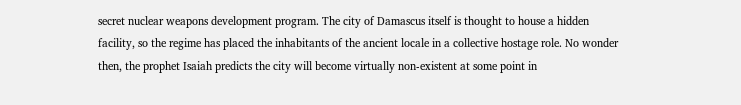secret nuclear weapons development program. The city of Damascus itself is thought to house a hidden facility, so the regime has placed the inhabitants of the ancient locale in a collective hostage role. No wonder then, the prophet Isaiah predicts the city will become virtually non-existent at some point in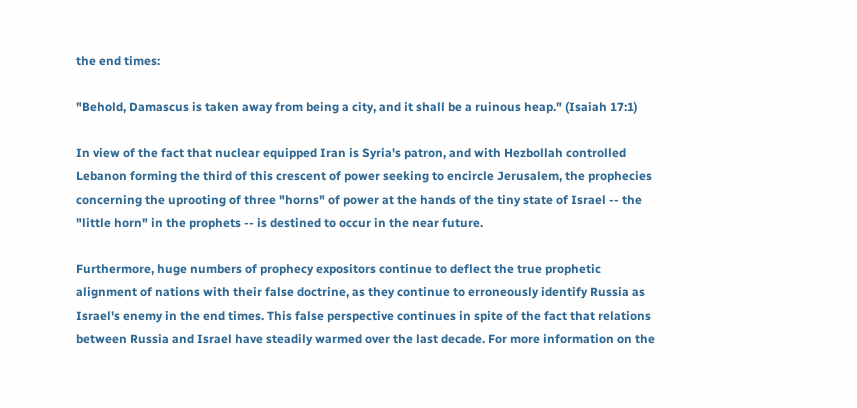the end times:

"Behold, Damascus is taken away from being a city, and it shall be a ruinous heap." (Isaiah 17:1)

In view of the fact that nuclear equipped Iran is Syria's patron, and with Hezbollah controlled Lebanon forming the third of this crescent of power seeking to encircle Jerusalem, the prophecies concerning the uprooting of three "horns" of power at the hands of the tiny state of Israel -- the "little horn" in the prophets -- is destined to occur in the near future.

Furthermore, huge numbers of prophecy expositors continue to deflect the true prophetic alignment of nations with their false doctrine, as they continue to erroneously identify Russia as Israel's enemy in the end times. This false perspective continues in spite of the fact that relations between Russia and Israel have steadily warmed over the last decade. For more information on the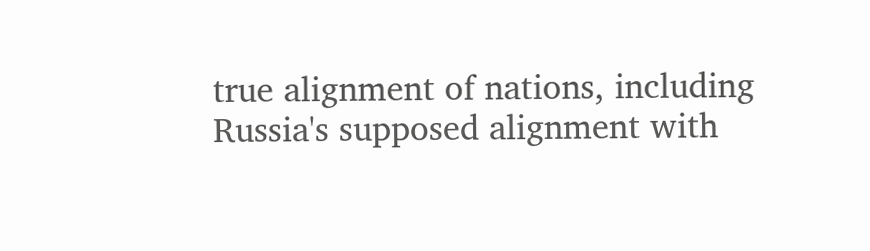true alignment of nations, including Russia's supposed alignment with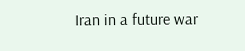Iran in a future war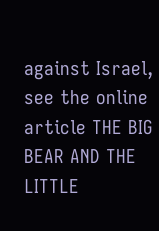against Israel, see the online article THE BIG BEAR AND THE LITTLE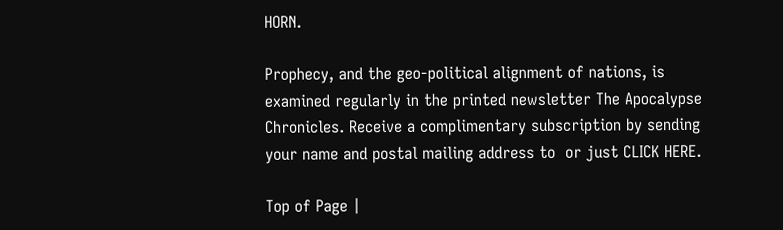HORN.

Prophecy, and the geo-political alignment of nations, is examined regularly in the printed newsletter The Apocalypse Chronicles. Receive a complimentary subscription by sending your name and postal mailing address to  or just CLICK HERE.

Top of Page |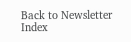Back to Newsletter Index